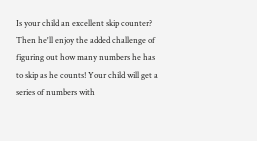Is your child an excellent skip counter? Then he'll enjoy the added challenge of figuring out how many numbers he has to skip as he counts! Your child will get a series of numbers with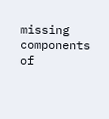missing components of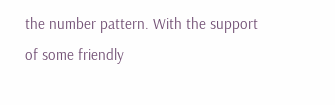the number pattern. With the support of some friendly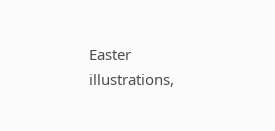Easter illustrations,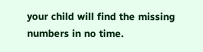your child will find the missing numbers in no time.